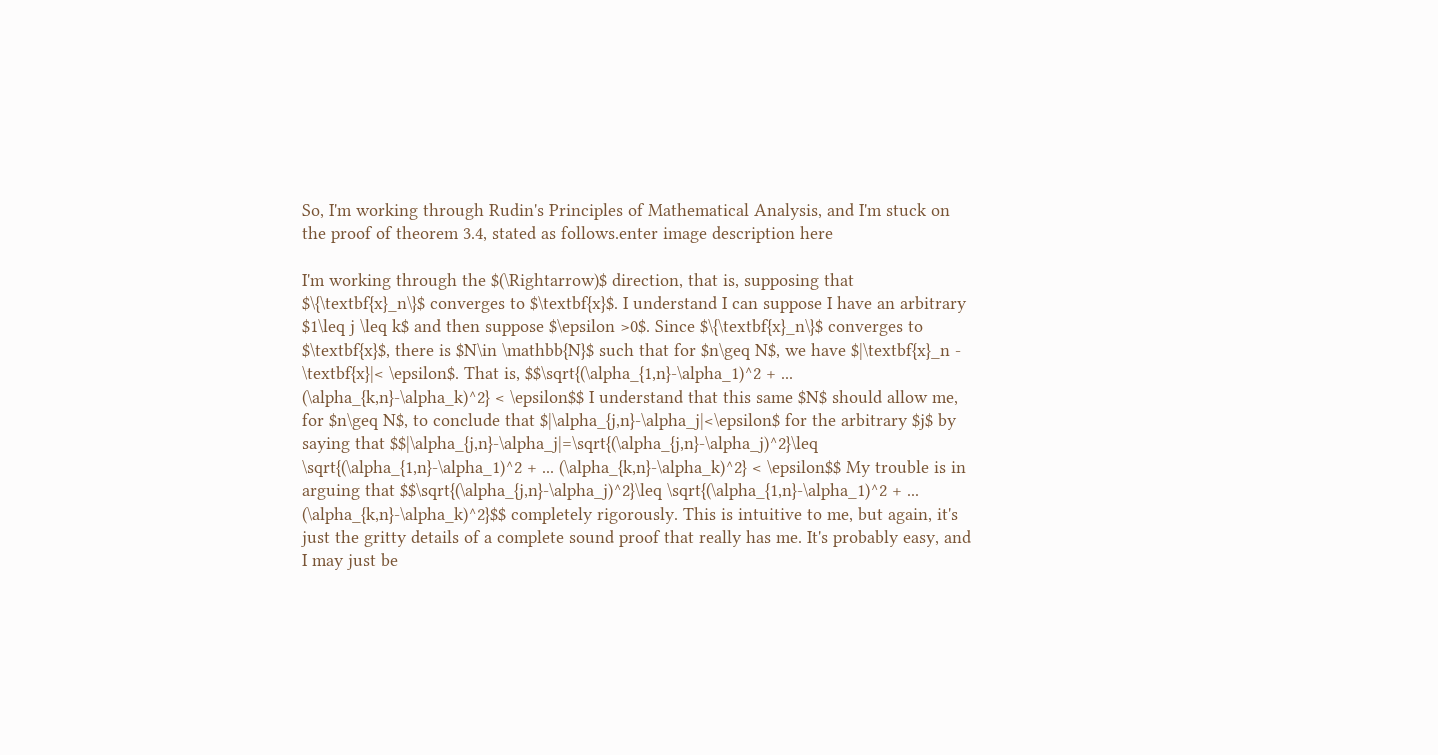So, I'm working through Rudin's Principles of Mathematical Analysis, and I'm stuck on the proof of theorem 3.4, stated as follows.enter image description here

I'm working through the $(\Rightarrow)$ direction, that is, supposing that $\{\textbf{x}_n\}$ converges to $\textbf{x}$. I understand I can suppose I have an arbitrary $1\leq j \leq k$ and then suppose $\epsilon >0$. Since $\{\textbf{x}_n\}$ converges to $\textbf{x}$, there is $N\in \mathbb{N}$ such that for $n\geq N$, we have $|\textbf{x}_n - \textbf{x}|< \epsilon$. That is, $$\sqrt{(\alpha_{1,n}-\alpha_1)^2 + ... (\alpha_{k,n}-\alpha_k)^2} < \epsilon$$ I understand that this same $N$ should allow me, for $n\geq N$, to conclude that $|\alpha_{j,n}-\alpha_j|<\epsilon$ for the arbitrary $j$ by saying that $$|\alpha_{j,n}-\alpha_j|=\sqrt{(\alpha_{j,n}-\alpha_j)^2}\leq \sqrt{(\alpha_{1,n}-\alpha_1)^2 + ... (\alpha_{k,n}-\alpha_k)^2} < \epsilon$$ My trouble is in arguing that $$\sqrt{(\alpha_{j,n}-\alpha_j)^2}\leq \sqrt{(\alpha_{1,n}-\alpha_1)^2 + ... (\alpha_{k,n}-\alpha_k)^2}$$ completely rigorously. This is intuitive to me, but again, it's just the gritty details of a complete sound proof that really has me. It's probably easy, and I may just be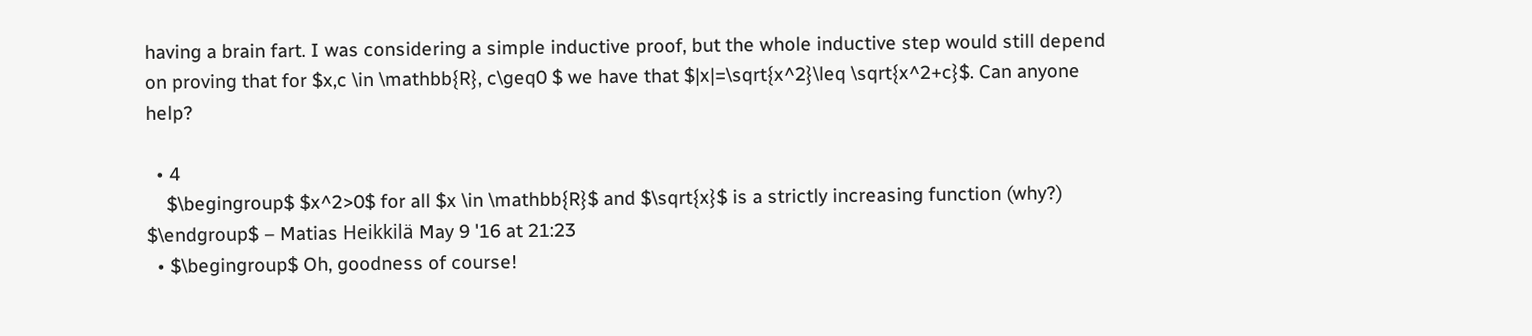having a brain fart. I was considering a simple inductive proof, but the whole inductive step would still depend on proving that for $x,c \in \mathbb{R}, c\geq0 $ we have that $|x|=\sqrt{x^2}\leq \sqrt{x^2+c}$. Can anyone help?

  • 4
    $\begingroup$ $x^2>0$ for all $x \in \mathbb{R}$ and $\sqrt{x}$ is a strictly increasing function (why?) $\endgroup$ – Matias Heikkilä May 9 '16 at 21:23
  • $\begingroup$ Oh, goodness of course!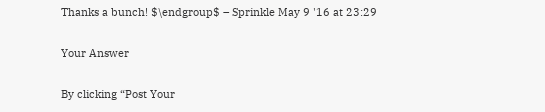Thanks a bunch! $\endgroup$ – Sprinkle May 9 '16 at 23:29

Your Answer

By clicking “Post Your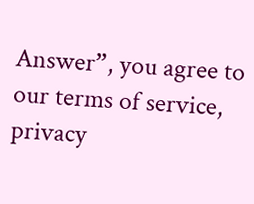Answer”, you agree to our terms of service, privacy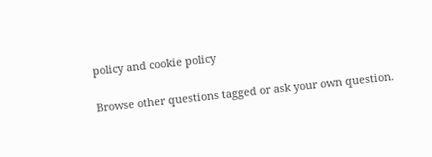policy and cookie policy

Browse other questions tagged or ask your own question.